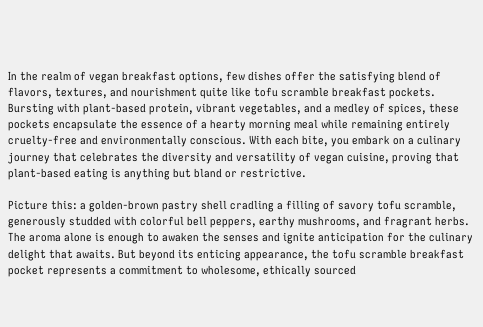In the realm of vegan breakfast options, few dishes offer the satisfying blend of flavors, textures, and nourishment quite like tofu scramble breakfast pockets. Bursting with plant-based protein, vibrant vegetables, and a medley of spices, these pockets encapsulate the essence of a hearty morning meal while remaining entirely cruelty-free and environmentally conscious. With each bite, you embark on a culinary journey that celebrates the diversity and versatility of vegan cuisine, proving that plant-based eating is anything but bland or restrictive.

Picture this: a golden-brown pastry shell cradling a filling of savory tofu scramble, generously studded with colorful bell peppers, earthy mushrooms, and fragrant herbs. The aroma alone is enough to awaken the senses and ignite anticipation for the culinary delight that awaits. But beyond its enticing appearance, the tofu scramble breakfast pocket represents a commitment to wholesome, ethically sourced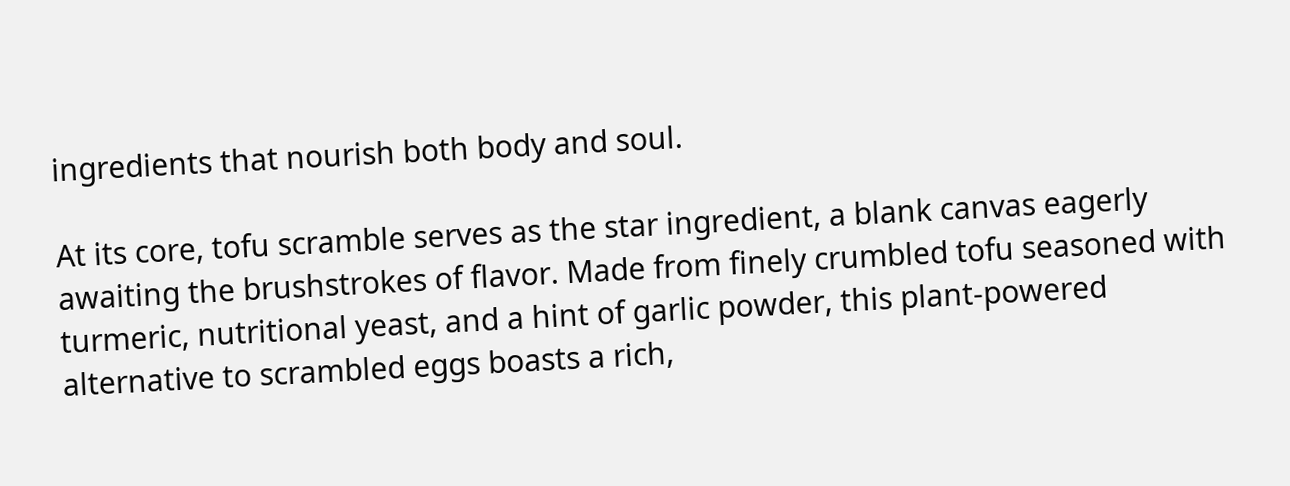ingredients that nourish both body and soul.

At its core, tofu scramble serves as the star ingredient, a blank canvas eagerly awaiting the brushstrokes of flavor. Made from finely crumbled tofu seasoned with turmeric, nutritional yeast, and a hint of garlic powder, this plant-powered alternative to scrambled eggs boasts a rich,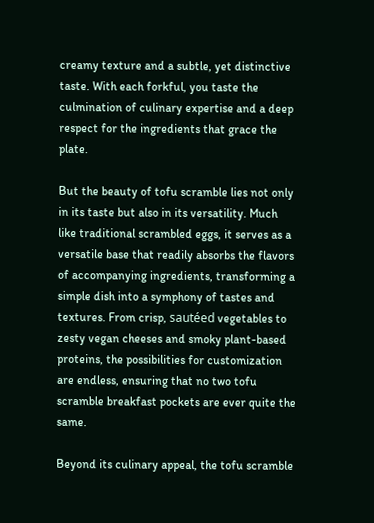creamy texture and a subtle, yet distinctive taste. With each forkful, you taste the culmination of culinary expertise and a deep respect for the ingredients that grace the plate.

But the beauty of tofu scramble lies not only in its taste but also in its versatility. Much like traditional scrambled eggs, it serves as a versatile base that readily absorbs the flavors of accompanying ingredients, transforming a simple dish into a symphony of tastes and textures. From crisp, sautéed vegetables to zesty vegan cheeses and smoky plant-based proteins, the possibilities for customization are endless, ensuring that no two tofu scramble breakfast pockets are ever quite the same.

Beyond its culinary appeal, the tofu scramble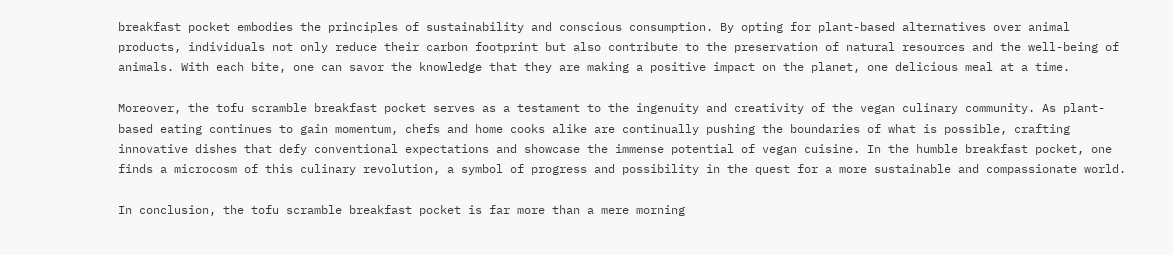breakfast pocket embodies the principles of sustainability and conscious consumption. By opting for plant-based alternatives over animal products, individuals not only reduce their carbon footprint but also contribute to the preservation of natural resources and the well-being of animals. With each bite, one can savor the knowledge that they are making a positive impact on the planet, one delicious meal at a time.

Moreover, the tofu scramble breakfast pocket serves as a testament to the ingenuity and creativity of the vegan culinary community. As plant-based eating continues to gain momentum, chefs and home cooks alike are continually pushing the boundaries of what is possible, crafting innovative dishes that defy conventional expectations and showcase the immense potential of vegan cuisine. In the humble breakfast pocket, one finds a microcosm of this culinary revolution, a symbol of progress and possibility in the quest for a more sustainable and compassionate world.

In conclusion, the tofu scramble breakfast pocket is far more than a mere morning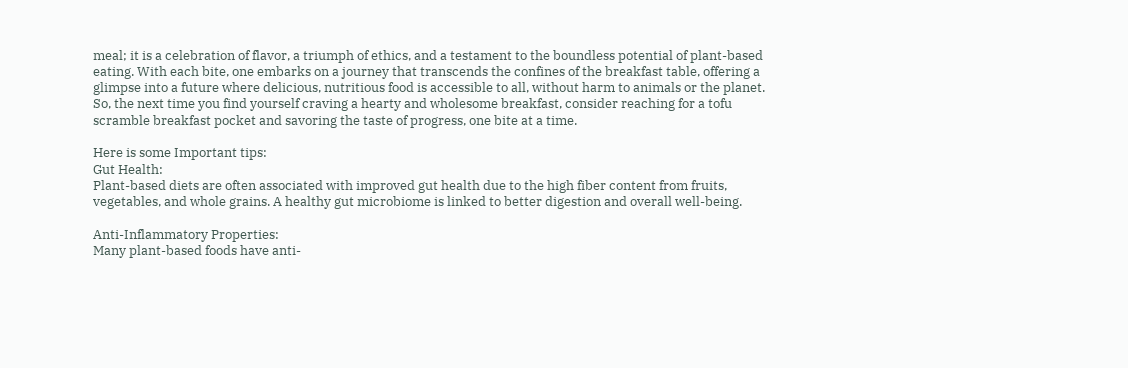meal; it is a celebration of flavor, a triumph of ethics, and a testament to the boundless potential of plant-based eating. With each bite, one embarks on a journey that transcends the confines of the breakfast table, offering a glimpse into a future where delicious, nutritious food is accessible to all, without harm to animals or the planet. So, the next time you find yourself craving a hearty and wholesome breakfast, consider reaching for a tofu scramble breakfast pocket and savoring the taste of progress, one bite at a time.

Here is some Important tips:
Gut Health:
Plant-based diets are often associated with improved gut health due to the high fiber content from fruits, vegetables, and whole grains. A healthy gut microbiome is linked to better digestion and overall well-being.

Anti-Inflammatory Properties:
Many plant-based foods have anti-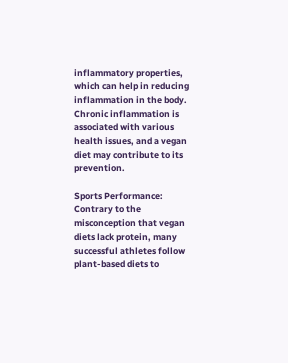inflammatory properties, which can help in reducing inflammation in the body. Chronic inflammation is associated with various health issues, and a vegan diet may contribute to its prevention.

Sports Performance:
Contrary to the misconception that vegan diets lack protein, many successful athletes follow plant-based diets to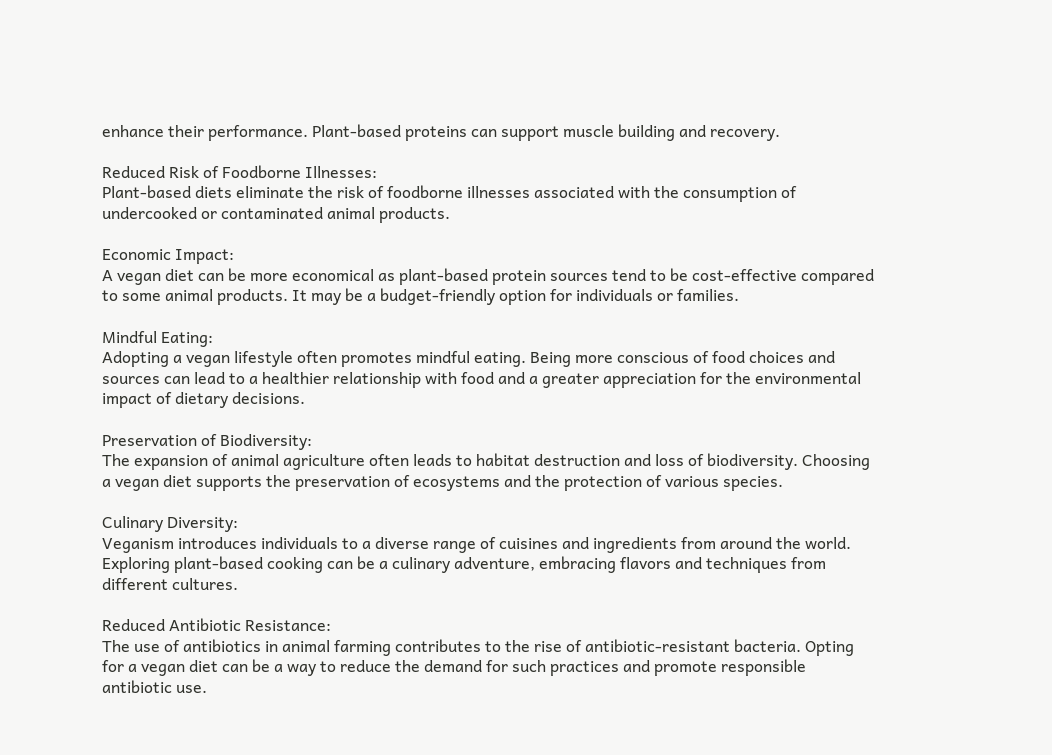enhance their performance. Plant-based proteins can support muscle building and recovery.

Reduced Risk of Foodborne Illnesses:
Plant-based diets eliminate the risk of foodborne illnesses associated with the consumption of undercooked or contaminated animal products.

Economic Impact:
A vegan diet can be more economical as plant-based protein sources tend to be cost-effective compared to some animal products. It may be a budget-friendly option for individuals or families.

Mindful Eating:
Adopting a vegan lifestyle often promotes mindful eating. Being more conscious of food choices and sources can lead to a healthier relationship with food and a greater appreciation for the environmental impact of dietary decisions.

Preservation of Biodiversity:
The expansion of animal agriculture often leads to habitat destruction and loss of biodiversity. Choosing a vegan diet supports the preservation of ecosystems and the protection of various species.

Culinary Diversity:
Veganism introduces individuals to a diverse range of cuisines and ingredients from around the world. Exploring plant-based cooking can be a culinary adventure, embracing flavors and techniques from different cultures.

Reduced Antibiotic Resistance:
The use of antibiotics in animal farming contributes to the rise of antibiotic-resistant bacteria. Opting for a vegan diet can be a way to reduce the demand for such practices and promote responsible antibiotic use.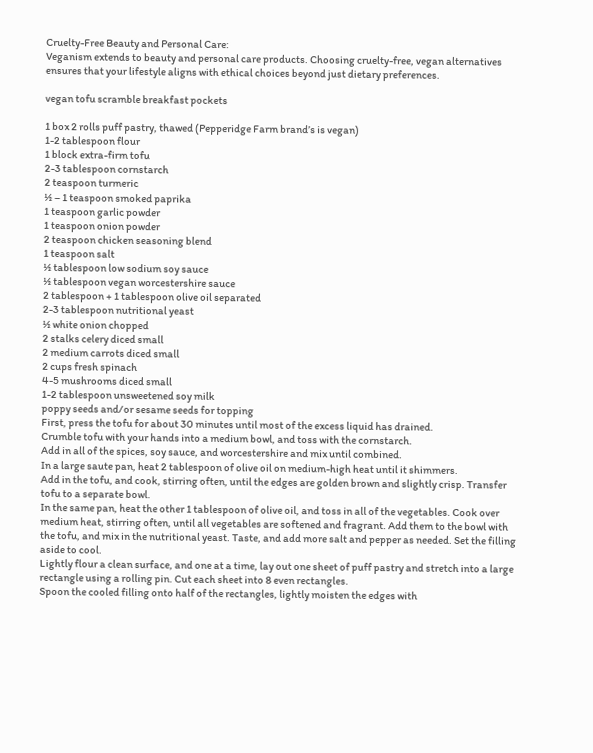Cruelty-Free Beauty and Personal Care:
Veganism extends to beauty and personal care products. Choosing cruelty-free, vegan alternatives ensures that your lifestyle aligns with ethical choices beyond just dietary preferences.

vegan tofu scramble breakfast pockets

1 box 2 rolls puff pastry, thawed (Pepperidge Farm brand’s is vegan)
1-2 tablespoon flour
1 block extra-firm tofu
2-3 tablespoon cornstarch
2 teaspoon turmeric
½ – 1 teaspoon smoked paprika
1 teaspoon garlic powder
1 teaspoon onion powder
2 teaspoon chicken seasoning blend
1 teaspoon salt
½ tablespoon low sodium soy sauce
½ tablespoon vegan worcestershire sauce
2 tablespoon + 1 tablespoon olive oil separated
2-3 tablespoon nutritional yeast
½ white onion chopped
2 stalks celery diced small
2 medium carrots diced small
2 cups fresh spinach
4-5 mushrooms diced small
1-2 tablespoon unsweetened soy milk
poppy seeds and/or sesame seeds for topping
First, press the tofu for about 30 minutes until most of the excess liquid has drained.
Crumble tofu with your hands into a medium bowl, and toss with the cornstarch.
Add in all of the spices, soy sauce, and worcestershire and mix until combined.
In a large saute pan, heat 2 tablespoon of olive oil on medium-high heat until it shimmers.
Add in the tofu, and cook, stirring often, until the edges are golden brown and slightly crisp. Transfer tofu to a separate bowl.
In the same pan, heat the other 1 tablespoon of olive oil, and toss in all of the vegetables. Cook over medium heat, stirring often, until all vegetables are softened and fragrant. Add them to the bowl with the tofu, and mix in the nutritional yeast. Taste, and add more salt and pepper as needed. Set the filling aside to cool.
Lightly flour a clean surface, and one at a time, lay out one sheet of puff pastry and stretch into a large rectangle using a rolling pin. Cut each sheet into 8 even rectangles.
Spoon the cooled filling onto half of the rectangles, lightly moisten the edges with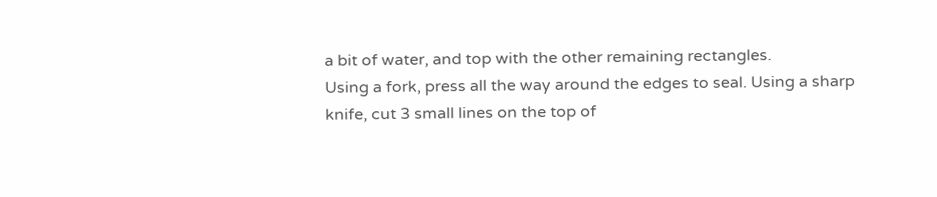a bit of water, and top with the other remaining rectangles.
Using a fork, press all the way around the edges to seal. Using a sharp knife, cut 3 small lines on the top of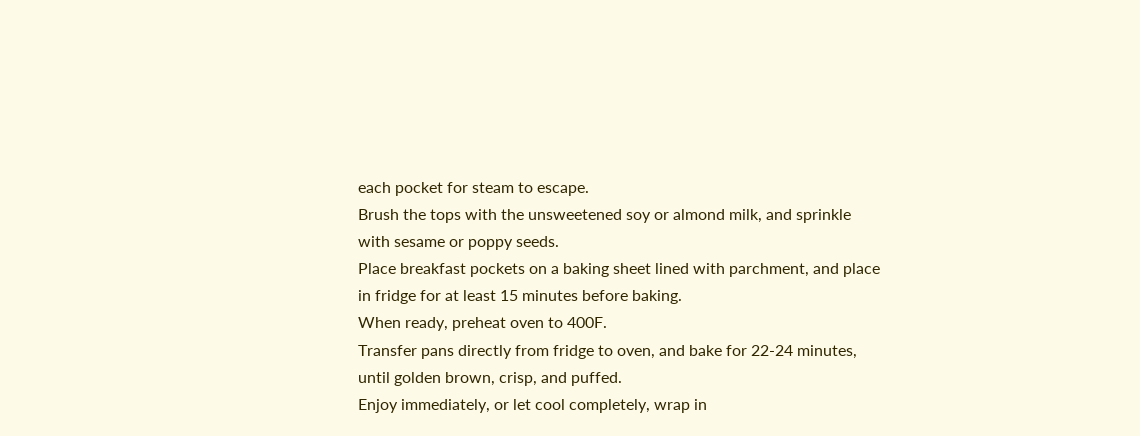each pocket for steam to escape.
Brush the tops with the unsweetened soy or almond milk, and sprinkle with sesame or poppy seeds.
Place breakfast pockets on a baking sheet lined with parchment, and place in fridge for at least 15 minutes before baking.
When ready, preheat oven to 400F.
Transfer pans directly from fridge to oven, and bake for 22-24 minutes, until golden brown, crisp, and puffed.
Enjoy immediately, or let cool completely, wrap in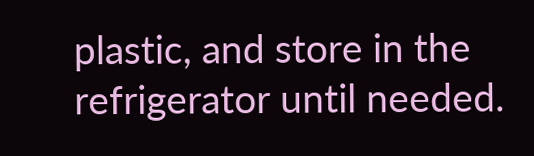plastic, and store in the refrigerator until needed.